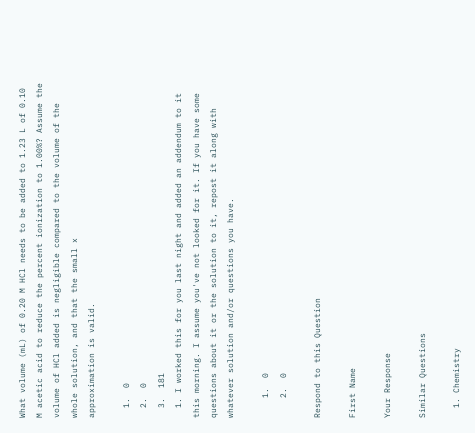What volume (mL) of 0.20 M HCl needs to be added to 1.23 L of 0.10 M acetic acid to reduce the percent ionization to 1.00%? Assume the volume of HCl added is negligible compared to the volume of the whole solution, and that the small x
approximation is valid.

  1.  0
  2.  0
  3.  181
  1. I worked this for you last night and added an addendum to it this morning. I assume you've not looked for it. If you have some questions about it or the solution to it, repost it along with whatever solution and/or questions you have.

    1.  0
    2.  0

Respond to this Question

First Name

Your Response

Similar Questions

  1. Chemistry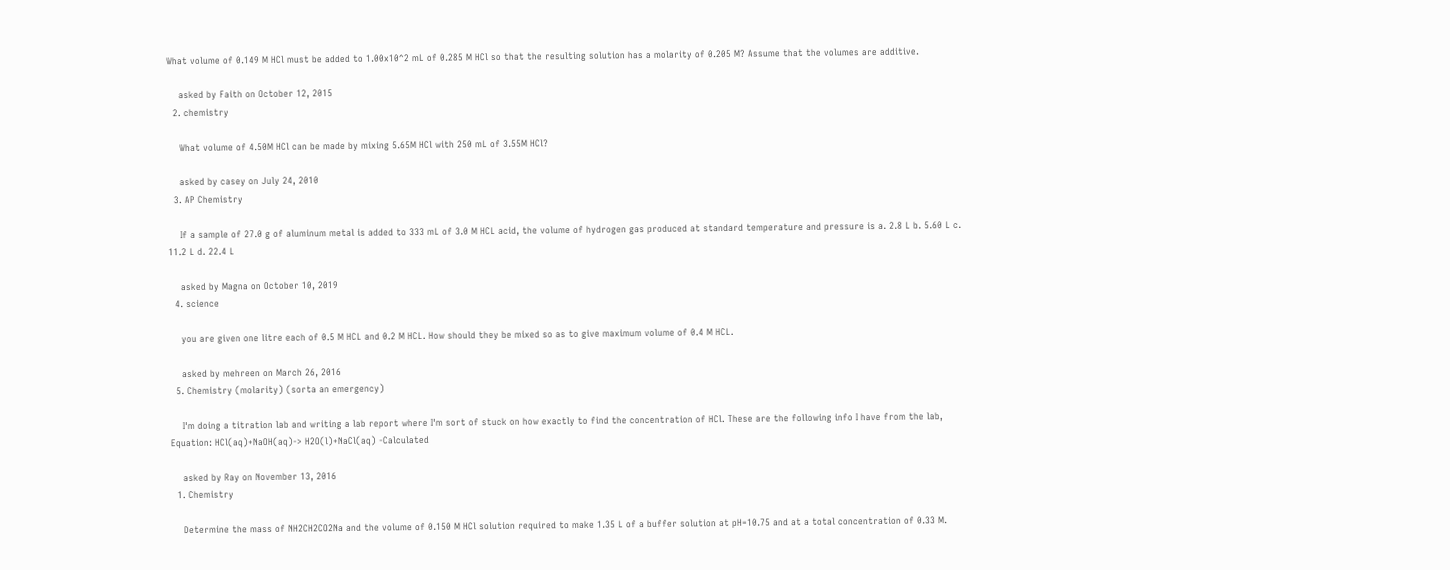What volume of 0.149 M HCl must be added to 1.00x10^2 mL of 0.285 M HCl so that the resulting solution has a molarity of 0.205 M? Assume that the volumes are additive.

    asked by Faith on October 12, 2015
  2. chemistry

    What volume of 4.50M HCl can be made by mixing 5.65M HCl with 250 mL of 3.55M HCl?

    asked by casey on July 24, 2010
  3. AP Chemistry

    If a sample of 27.0 g of aluminum metal is added to 333 mL of 3.0 M HCL acid, the volume of hydrogen gas produced at standard temperature and pressure is a. 2.8 L b. 5.60 L c. 11.2 L d. 22.4 L

    asked by Magna on October 10, 2019
  4. science

    you are given one litre each of 0.5 M HCL and 0.2 M HCL. How should they be mixed so as to give maximum volume of 0.4 M HCL.

    asked by mehreen on March 26, 2016
  5. Chemistry (molarity) (sorta an emergency)

    I'm doing a titration lab and writing a lab report where I'm sort of stuck on how exactly to find the concentration of HCl. These are the following info I have from the lab, Equation: HCl(aq)+NaOH(aq)-> H2O(l)+NaCl(aq) -Calculated

    asked by Ray on November 13, 2016
  1. Chemistry

    Determine the mass of NH2CH2CO2Na and the volume of 0.150 M HCl solution required to make 1.35 L of a buffer solution at pH=10.75 and at a total concentration of 0.33 M.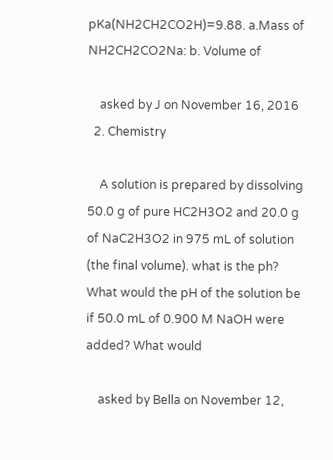pKa(NH2CH2CO2H)=9.88. a.Mass of NH2CH2CO2Na: b. Volume of

    asked by J on November 16, 2016
  2. Chemistry

    A solution is prepared by dissolving 50.0 g of pure HC2H3O2 and 20.0 g of NaC2H3O2 in 975 mL of solution (the final volume). what is the ph? What would the pH of the solution be if 50.0 mL of 0.900 M NaOH were added? What would

    asked by Bella on November 12,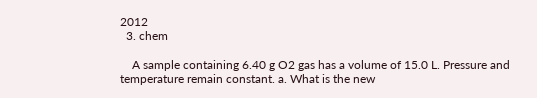2012
  3. chem

    A sample containing 6.40 g O2 gas has a volume of 15.0 L. Pressure and temperature remain constant. a. What is the new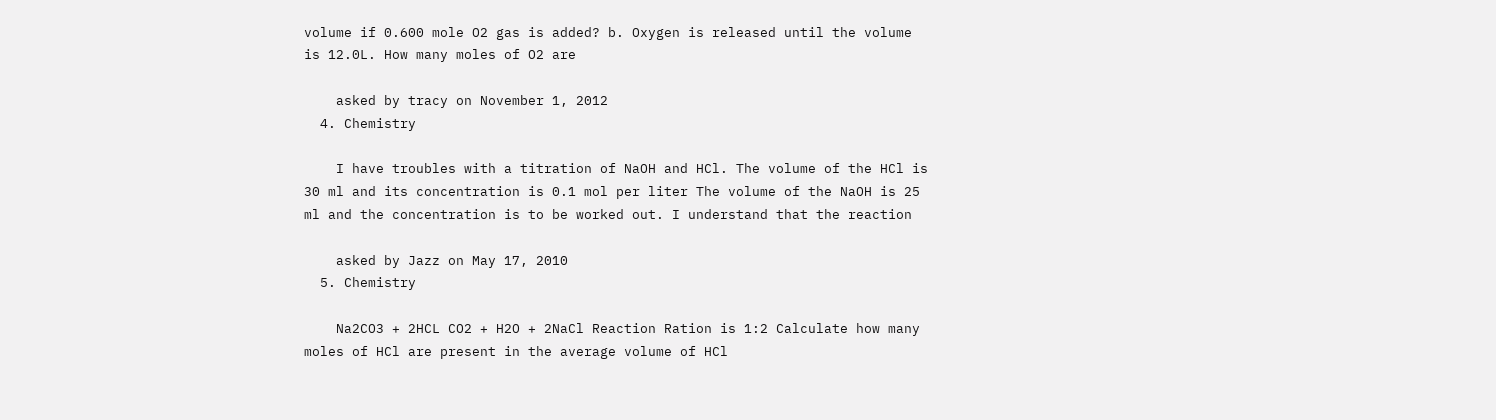volume if 0.600 mole O2 gas is added? b. Oxygen is released until the volume is 12.0L. How many moles of O2 are

    asked by tracy on November 1, 2012
  4. Chemistry

    I have troubles with a titration of NaOH and HCl. The volume of the HCl is 30 ml and its concentration is 0.1 mol per liter The volume of the NaOH is 25 ml and the concentration is to be worked out. I understand that the reaction

    asked by Jazz on May 17, 2010
  5. Chemistry

    Na2CO3 + 2HCL CO2 + H2O + 2NaCl Reaction Ration is 1:2 Calculate how many moles of HCl are present in the average volume of HCl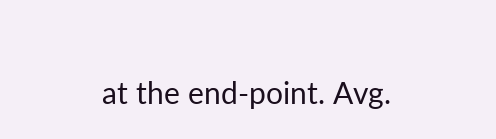at the end-point. Avg.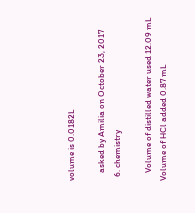volume is 0.0182L

    asked by Amilia on October 23, 2017
  6. chemistry

    Volume of distilled water used 12.09 mL Volume of HCl added 0.87 mL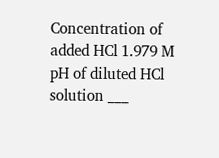Concentration of added HCl 1.979 M pH of diluted HCl solution ___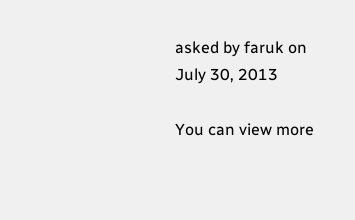asked by faruk on July 30, 2013

You can view more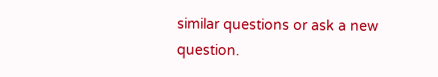similar questions or ask a new question.